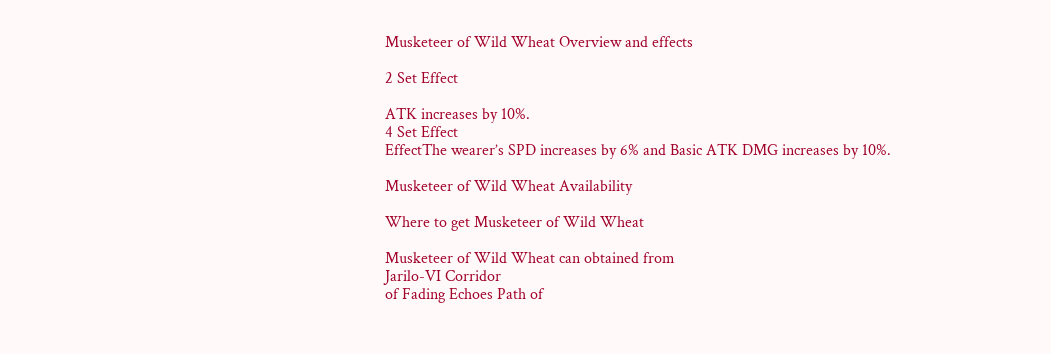Musketeer of Wild Wheat Overview and effects

2 Set Effect

ATK increases by 10%.
4 Set Effect
EffectThe wearer’s SPD increases by 6% and Basic ATK DMG increases by 10%.

Musketeer of Wild Wheat Availability

Where to get Musketeer of Wild Wheat

Musketeer of Wild Wheat can obtained from
Jarilo-VI Corridor
of Fading Echoes Path of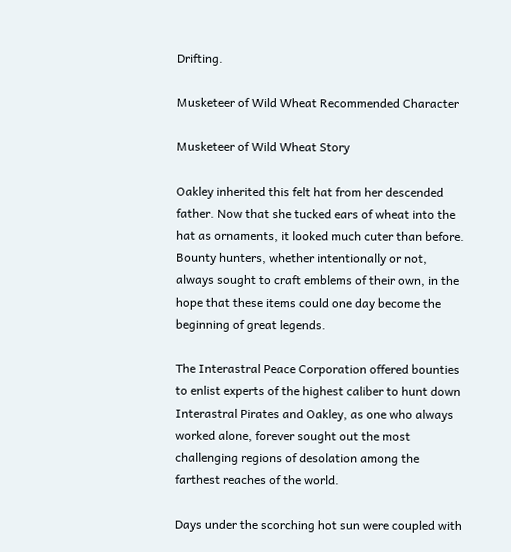Drifting.

Musketeer of Wild Wheat Recommended Character

Musketeer of Wild Wheat Story

Oakley inherited this felt hat from her descended father. Now that she tucked ears of wheat into the hat as ornaments, it looked much cuter than before. Bounty hunters, whether intentionally or not, always sought to craft emblems of their own, in the hope that these items could one day become the beginning of great legends.

The Interastral Peace Corporation offered bounties to enlist experts of the highest caliber to hunt down Interastral Pirates and Oakley, as one who always worked alone, forever sought out the most challenging regions of desolation among the farthest reaches of the world.

Days under the scorching hot sun were coupled with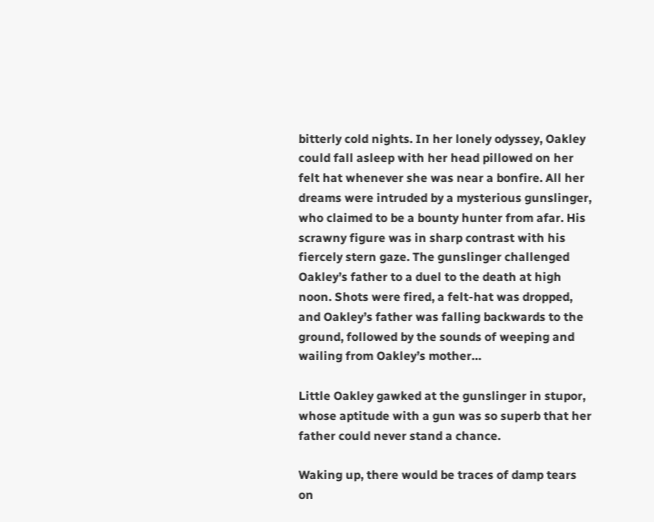bitterly cold nights. In her lonely odyssey, Oakley could fall asleep with her head pillowed on her felt hat whenever she was near a bonfire. All her dreams were intruded by a mysterious gunslinger, who claimed to be a bounty hunter from afar. His scrawny figure was in sharp contrast with his fiercely stern gaze. The gunslinger challenged Oakley’s father to a duel to the death at high noon. Shots were fired, a felt-hat was dropped, and Oakley’s father was falling backwards to the ground, followed by the sounds of weeping and wailing from Oakley’s mother…

Little Oakley gawked at the gunslinger in stupor, whose aptitude with a gun was so superb that her father could never stand a chance.

Waking up, there would be traces of damp tears on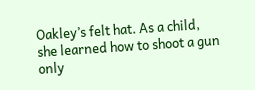Oakley’s felt hat. As a child, she learned how to shoot a gun only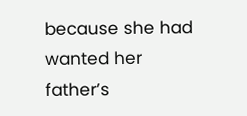because she had wanted her father’s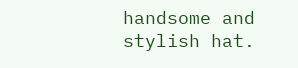handsome and stylish hat.